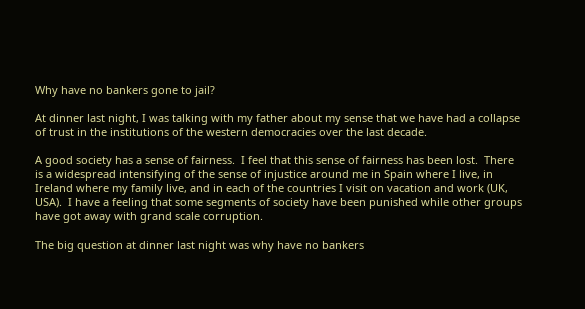Why have no bankers gone to jail?

At dinner last night, I was talking with my father about my sense that we have had a collapse of trust in the institutions of the western democracies over the last decade.

A good society has a sense of fairness.  I feel that this sense of fairness has been lost.  There is a widespread intensifying of the sense of injustice around me in Spain where I live, in Ireland where my family live, and in each of the countries I visit on vacation and work (UK, USA).  I have a feeling that some segments of society have been punished while other groups have got away with grand scale corruption.

The big question at dinner last night was why have no bankers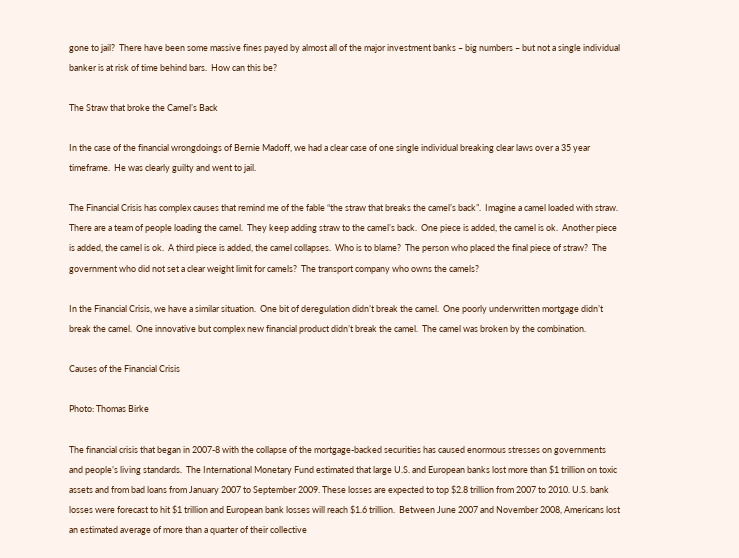gone to jail?  There have been some massive fines payed by almost all of the major investment banks – big numbers – but not a single individual banker is at risk of time behind bars.  How can this be?

The Straw that broke the Camel’s Back

In the case of the financial wrongdoings of Bernie Madoff, we had a clear case of one single individual breaking clear laws over a 35 year timeframe.  He was clearly guilty and went to jail.

The Financial Crisis has complex causes that remind me of the fable “the straw that breaks the camel’s back”.  Imagine a camel loaded with straw.  There are a team of people loading the camel.  They keep adding straw to the camel’s back.  One piece is added, the camel is ok.  Another piece is added, the camel is ok.  A third piece is added, the camel collapses.  Who is to blame?  The person who placed the final piece of straw?  The government who did not set a clear weight limit for camels?  The transport company who owns the camels?

In the Financial Crisis, we have a similar situation.  One bit of deregulation didn’t break the camel.  One poorly underwritten mortgage didn’t break the camel.  One innovative but complex new financial product didn’t break the camel.  The camel was broken by the combination.

Causes of the Financial Crisis

Photo: Thomas Birke

The financial crisis that began in 2007-8 with the collapse of the mortgage-backed securities has caused enormous stresses on governments and people’s living standards.  The International Monetary Fund estimated that large U.S. and European banks lost more than $1 trillion on toxic assets and from bad loans from January 2007 to September 2009. These losses are expected to top $2.8 trillion from 2007 to 2010. U.S. bank losses were forecast to hit $1 trillion and European bank losses will reach $1.6 trillion.  Between June 2007 and November 2008, Americans lost an estimated average of more than a quarter of their collective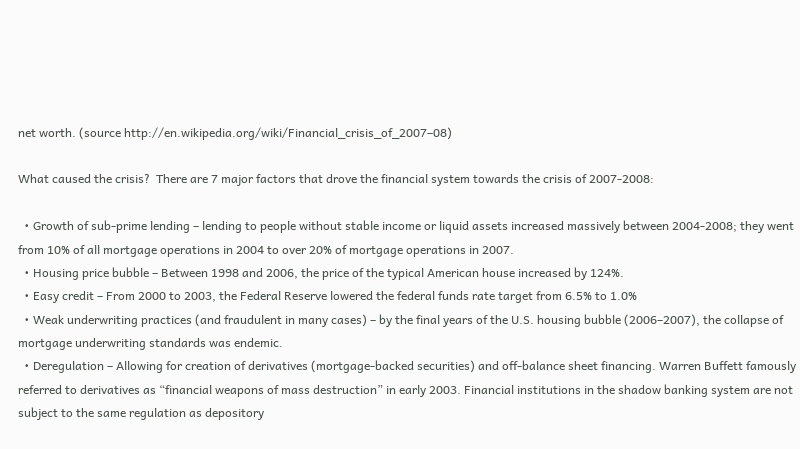net worth. (source http://en.wikipedia.org/wiki/Financial_crisis_of_2007–08)

What caused the crisis?  There are 7 major factors that drove the financial system towards the crisis of 2007-2008:

  • Growth of sub-prime lending – lending to people without stable income or liquid assets increased massively between 2004-2008; they went from 10% of all mortgage operations in 2004 to over 20% of mortgage operations in 2007.
  • Housing price bubble – Between 1998 and 2006, the price of the typical American house increased by 124%.
  • Easy credit – From 2000 to 2003, the Federal Reserve lowered the federal funds rate target from 6.5% to 1.0%
  • Weak underwriting practices (and fraudulent in many cases) – by the final years of the U.S. housing bubble (2006–2007), the collapse of mortgage underwriting standards was endemic.
  • Deregulation – Allowing for creation of derivatives (mortgage-backed securities) and off-balance sheet financing. Warren Buffett famously referred to derivatives as “financial weapons of mass destruction” in early 2003. Financial institutions in the shadow banking system are not subject to the same regulation as depository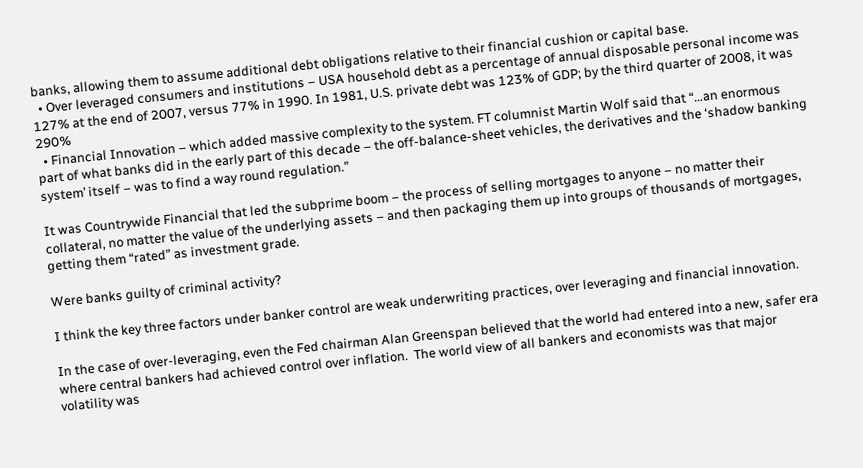banks, allowing them to assume additional debt obligations relative to their financial cushion or capital base.
  • Over leveraged consumers and institutions – USA household debt as a percentage of annual disposable personal income was 127% at the end of 2007, versus 77% in 1990. In 1981, U.S. private debt was 123% of GDP; by the third quarter of 2008, it was 290%
  • Financial Innovation – which added massive complexity to the system. FT columnist Martin Wolf said that “…an enormous part of what banks did in the early part of this decade – the off-balance-sheet vehicles, the derivatives and the ‘shadow banking system’ itself – was to find a way round regulation.”

It was Countrywide Financial that led the subprime boom – the process of selling mortgages to anyone – no matter their collateral, no matter the value of the underlying assets – and then packaging them up into groups of thousands of mortgages, getting them “rated” as investment grade.

Were banks guilty of criminal activity?

I think the key three factors under banker control are weak underwriting practices, over leveraging and financial innovation.

In the case of over-leveraging, even the Fed chairman Alan Greenspan believed that the world had entered into a new, safer era where central bankers had achieved control over inflation.  The world view of all bankers and economists was that major volatility was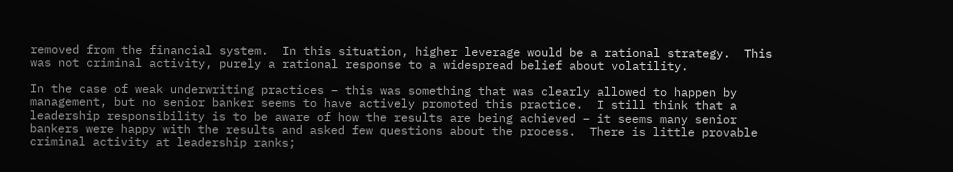removed from the financial system.  In this situation, higher leverage would be a rational strategy.  This was not criminal activity, purely a rational response to a widespread belief about volatility.

In the case of weak underwriting practices – this was something that was clearly allowed to happen by management, but no senior banker seems to have actively promoted this practice.  I still think that a leadership responsibility is to be aware of how the results are being achieved – it seems many senior bankers were happy with the results and asked few questions about the process.  There is little provable criminal activity at leadership ranks;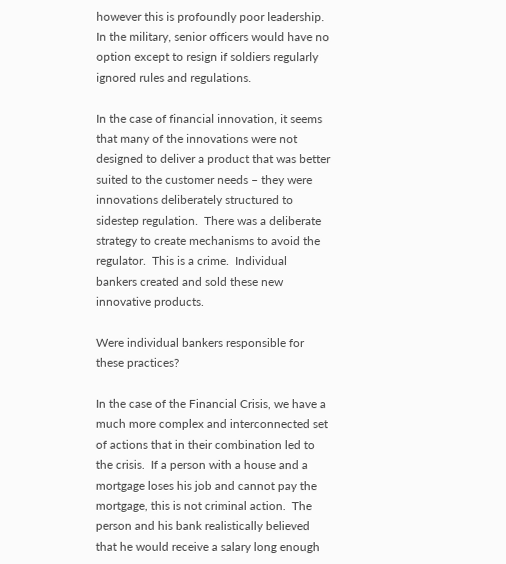however this is profoundly poor leadership. In the military, senior officers would have no option except to resign if soldiers regularly ignored rules and regulations.

In the case of financial innovation, it seems that many of the innovations were not designed to deliver a product that was better suited to the customer needs – they were innovations deliberately structured to sidestep regulation.  There was a deliberate strategy to create mechanisms to avoid the regulator.  This is a crime.  Individual bankers created and sold these new innovative products.

Were individual bankers responsible for these practices?

In the case of the Financial Crisis, we have a much more complex and interconnected set of actions that in their combination led to the crisis.  If a person with a house and a mortgage loses his job and cannot pay the mortgage, this is not criminal action.  The person and his bank realistically believed that he would receive a salary long enough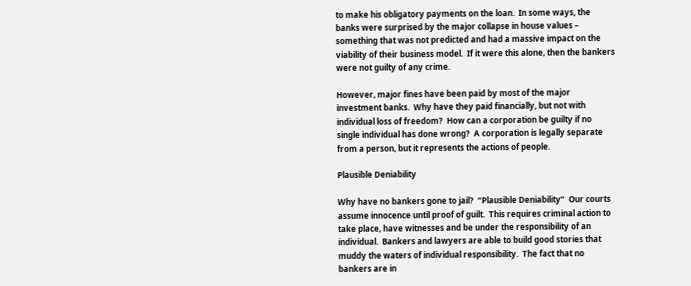to make his obligatory payments on the loan.  In some ways, the banks were surprised by the major collapse in house values – something that was not predicted and had a massive impact on the viability of their business model.  If it were this alone, then the bankers were not guilty of any crime.

However, major fines have been paid by most of the major investment banks.  Why have they paid financially, but not with individual loss of freedom?  How can a corporation be guilty if no single individual has done wrong?  A corporation is legally separate from a person, but it represents the actions of people.

Plausible Deniability

Why have no bankers gone to jail?  “Plausible Deniability”  Our courts assume innocence until proof of guilt.  This requires criminal action to take place, have witnesses and be under the responsibility of an individual.  Bankers and lawyers are able to build good stories that muddy the waters of individual responsibility.  The fact that no bankers are in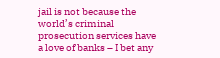jail is not because the world’s criminal prosecution services have a love of banks – I bet any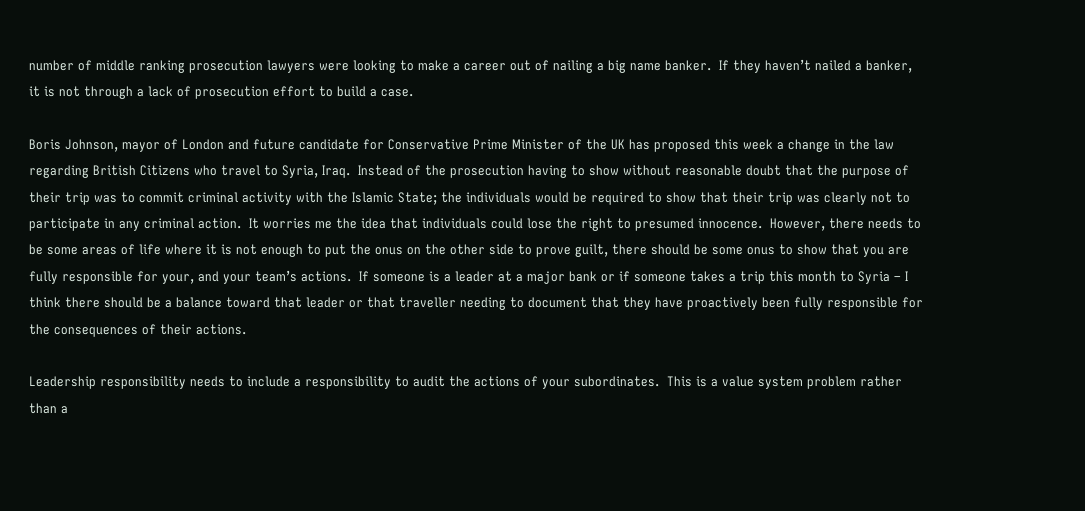number of middle ranking prosecution lawyers were looking to make a career out of nailing a big name banker.  If they haven’t nailed a banker, it is not through a lack of prosecution effort to build a case.

Boris Johnson, mayor of London and future candidate for Conservative Prime Minister of the UK has proposed this week a change in the law regarding British Citizens who travel to Syria, Iraq.  Instead of the prosecution having to show without reasonable doubt that the purpose of their trip was to commit criminal activity with the Islamic State; the individuals would be required to show that their trip was clearly not to participate in any criminal action.  It worries me the idea that individuals could lose the right to presumed innocence.  However, there needs to be some areas of life where it is not enough to put the onus on the other side to prove guilt, there should be some onus to show that you are fully responsible for your, and your team’s actions.  If someone is a leader at a major bank or if someone takes a trip this month to Syria – I think there should be a balance toward that leader or that traveller needing to document that they have proactively been fully responsible for the consequences of their actions.

Leadership responsibility needs to include a responsibility to audit the actions of your subordinates.  This is a value system problem rather than a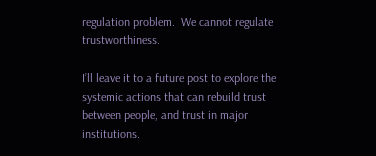regulation problem.  We cannot regulate trustworthiness.

I’ll leave it to a future post to explore the systemic actions that can rebuild trust between people, and trust in major institutions.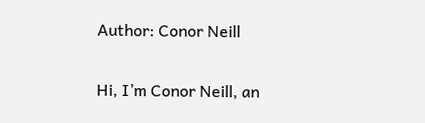Author: Conor Neill

Hi, I’m Conor Neill, an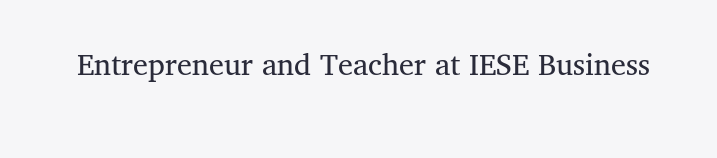Entrepreneur and Teacher at IESE Business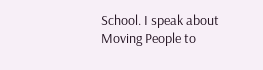School. I speak about Moving People to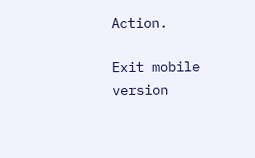Action.

Exit mobile version